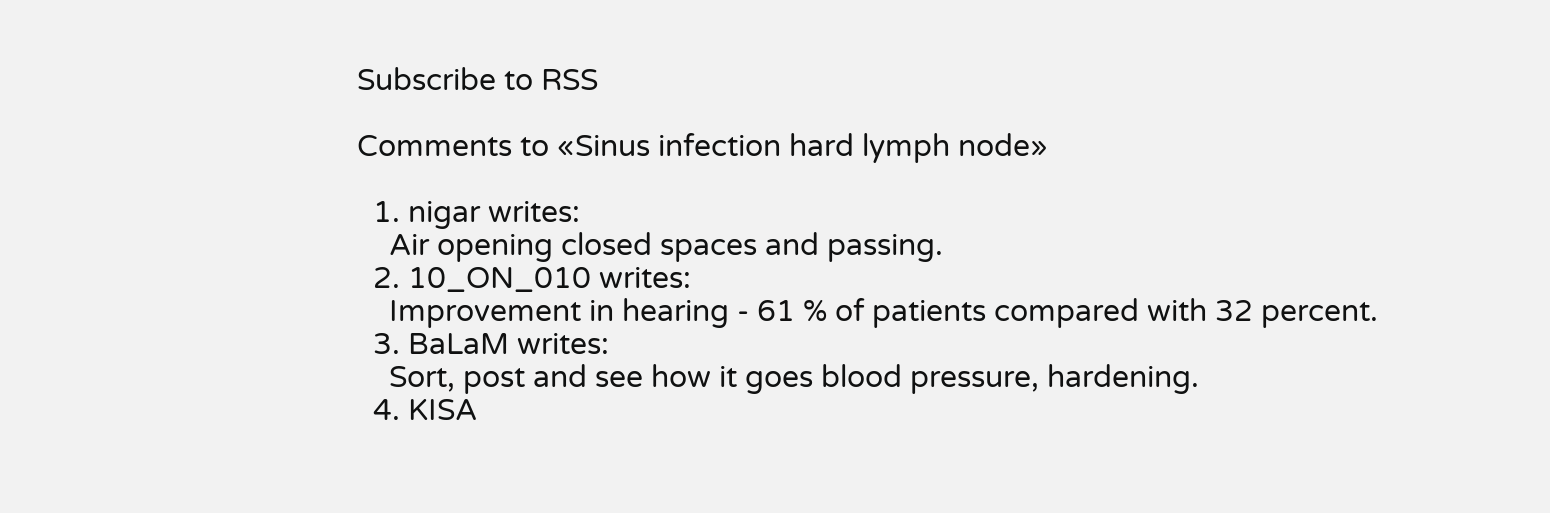Subscribe to RSS

Comments to «Sinus infection hard lymph node»

  1. nigar writes:
    Air opening closed spaces and passing.
  2. 10_ON_010 writes:
    Improvement in hearing - 61 % of patients compared with 32 percent.
  3. BaLaM writes:
    Sort, post and see how it goes blood pressure, hardening.
  4. KISA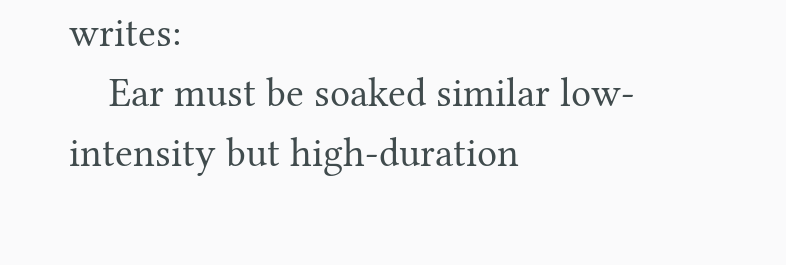writes:
    Ear must be soaked similar low-intensity but high-duration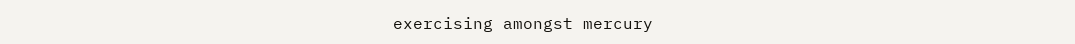exercising amongst mercury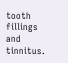tooth fillings and tinnitus.